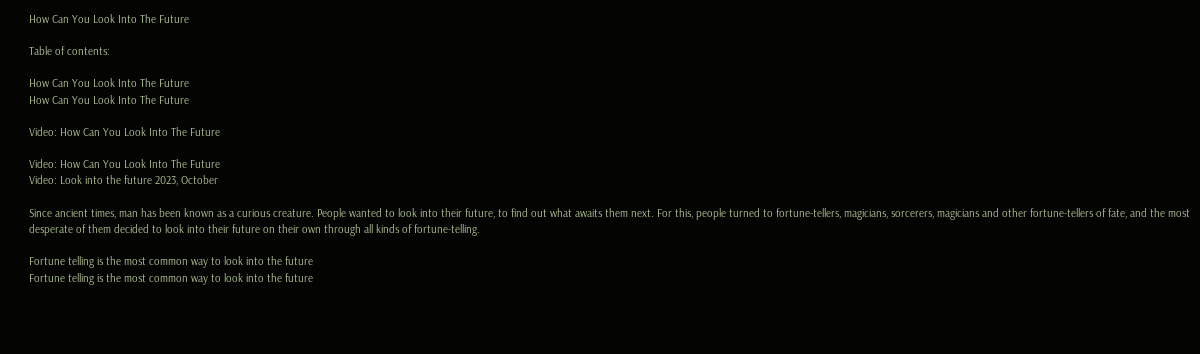How Can You Look Into The Future

Table of contents:

How Can You Look Into The Future
How Can You Look Into The Future

Video: How Can You Look Into The Future

Video: How Can You Look Into The Future
Video: Look into the future 2023, October

Since ancient times, man has been known as a curious creature. People wanted to look into their future, to find out what awaits them next. For this, people turned to fortune-tellers, magicians, sorcerers, magicians and other fortune-tellers of fate, and the most desperate of them decided to look into their future on their own through all kinds of fortune-telling.

Fortune telling is the most common way to look into the future
Fortune telling is the most common way to look into the future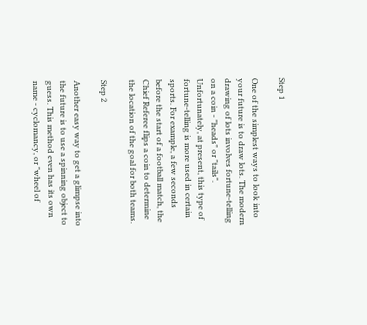Step 1

One of the simplest ways to look into your future is to draw lots. The modern drawing of lots involves fortune-telling on a coin - "heads" or "tails". Unfortunately, at present, this type of fortune-telling is more used in certain sports. For example, a few seconds before the start of a football match, the Chief Referee flips a coin to determine the location of the goal for both teams.

Step 2

Another easy way to get a glimpse into the future is to use a spinning object to guess. This method even has its own name - cyclomancy, or "wheel of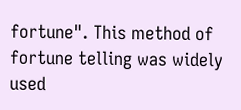fortune". This method of fortune telling was widely used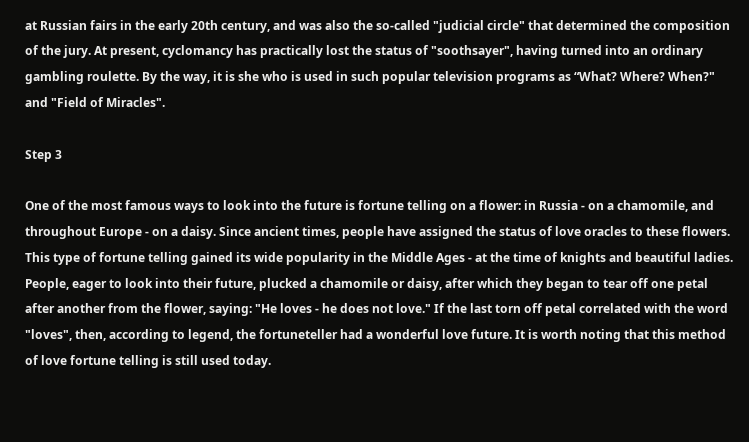at Russian fairs in the early 20th century, and was also the so-called "judicial circle" that determined the composition of the jury. At present, cyclomancy has practically lost the status of "soothsayer", having turned into an ordinary gambling roulette. By the way, it is she who is used in such popular television programs as “What? Where? When?" and "Field of Miracles".

Step 3

One of the most famous ways to look into the future is fortune telling on a flower: in Russia - on a chamomile, and throughout Europe - on a daisy. Since ancient times, people have assigned the status of love oracles to these flowers. This type of fortune telling gained its wide popularity in the Middle Ages - at the time of knights and beautiful ladies. People, eager to look into their future, plucked a chamomile or daisy, after which they began to tear off one petal after another from the flower, saying: "He loves - he does not love." If the last torn off petal correlated with the word "loves", then, according to legend, the fortuneteller had a wonderful love future. It is worth noting that this method of love fortune telling is still used today.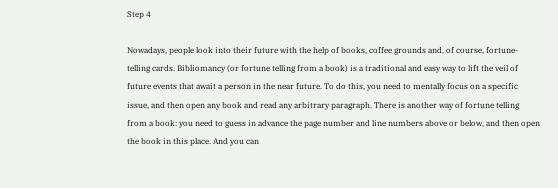Step 4

Nowadays, people look into their future with the help of books, coffee grounds and, of course, fortune-telling cards. Bibliomancy (or fortune telling from a book) is a traditional and easy way to lift the veil of future events that await a person in the near future. To do this, you need to mentally focus on a specific issue, and then open any book and read any arbitrary paragraph. There is another way of fortune telling from a book: you need to guess in advance the page number and line numbers above or below, and then open the book in this place. And you can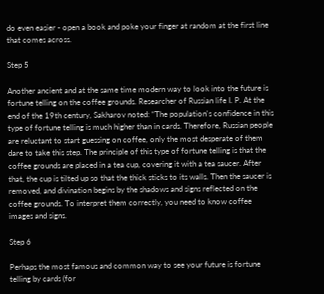do even easier - open a book and poke your finger at random at the first line that comes across.

Step 5

Another ancient and at the same time modern way to look into the future is fortune telling on the coffee grounds. Researcher of Russian life I. P. At the end of the 19th century, Sakharov noted: “The population's confidence in this type of fortune telling is much higher than in cards. Therefore, Russian people are reluctant to start guessing on coffee, only the most desperate of them dare to take this step. The principle of this type of fortune telling is that the coffee grounds are placed in a tea cup, covering it with a tea saucer. After that, the cup is tilted up so that the thick sticks to its walls. Then the saucer is removed, and divination begins by the shadows and signs reflected on the coffee grounds. To interpret them correctly, you need to know coffee images and signs.

Step 6

Perhaps the most famous and common way to see your future is fortune telling by cards (for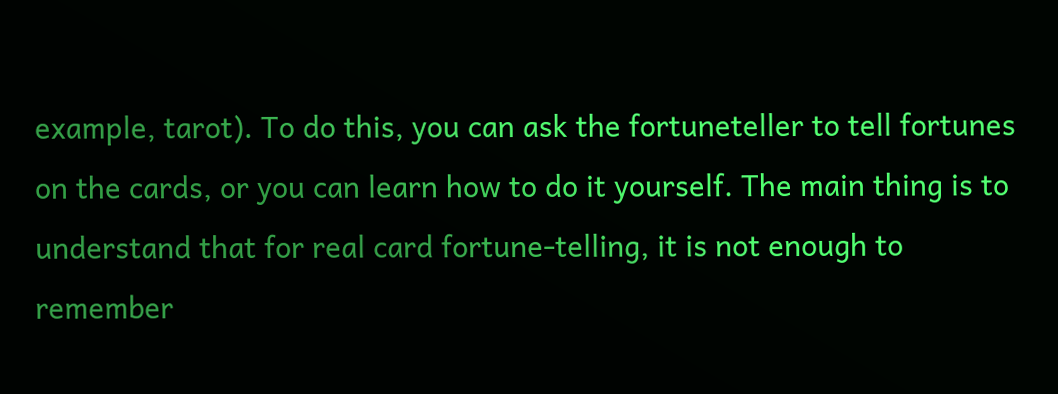example, tarot). To do this, you can ask the fortuneteller to tell fortunes on the cards, or you can learn how to do it yourself. The main thing is to understand that for real card fortune-telling, it is not enough to remember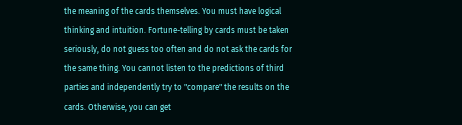the meaning of the cards themselves. You must have logical thinking and intuition. Fortune-telling by cards must be taken seriously, do not guess too often and do not ask the cards for the same thing. You cannot listen to the predictions of third parties and independently try to "compare" the results on the cards. Otherwise, you can get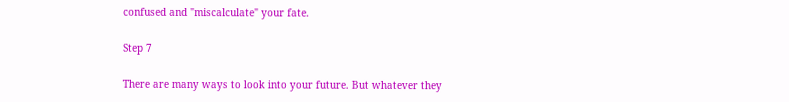confused and "miscalculate" your fate.

Step 7

There are many ways to look into your future. But whatever they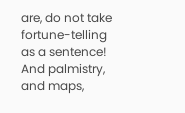are, do not take fortune-telling as a sentence! And palmistry, and maps,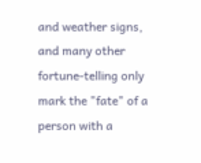and weather signs, and many other fortune-telling only mark the "fate" of a person with a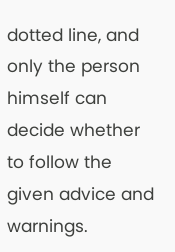dotted line, and only the person himself can decide whether to follow the given advice and warnings.